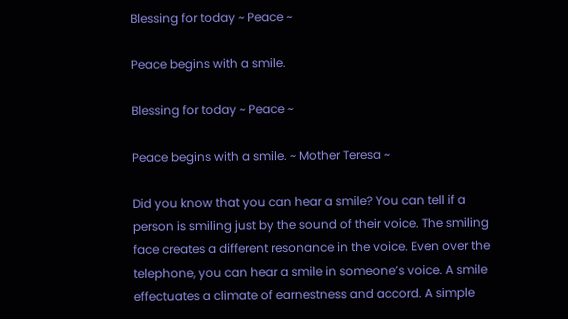Blessing for today ~ Peace ~

Peace begins with a smile.

Blessing for today ~ Peace ~

Peace begins with a smile. ~ Mother Teresa ~

Did you know that you can hear a smile? You can tell if a person is smiling just by the sound of their voice. The smiling face creates a different resonance in the voice. Even over the telephone, you can hear a smile in someone’s voice. A smile effectuates a climate of earnestness and accord. A simple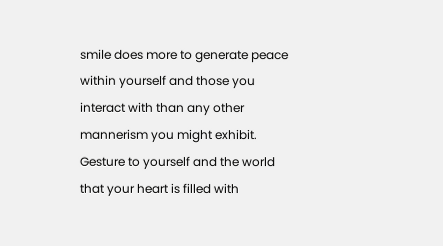smile does more to generate peace within yourself and those you interact with than any other mannerism you might exhibit. Gesture to yourself and the world that your heart is filled with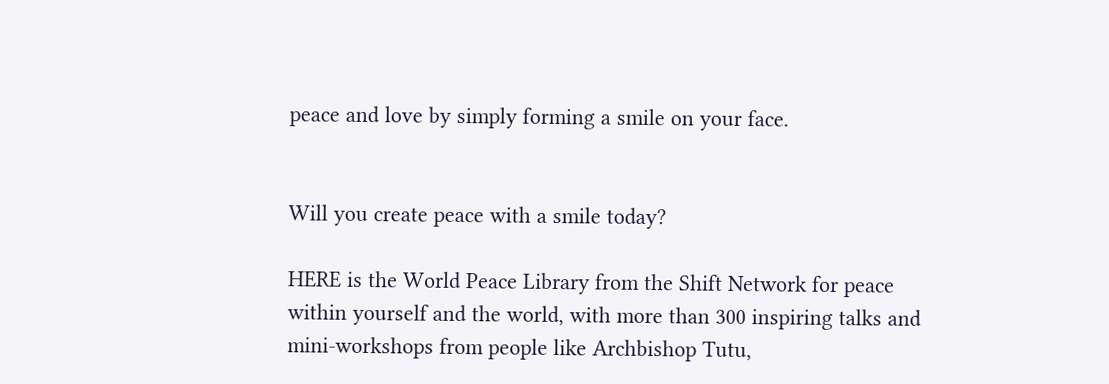peace and love by simply forming a smile on your face.


Will you create peace with a smile today?

HERE is the World Peace Library from the Shift Network for peace within yourself and the world, with more than 300 inspiring talks and mini-workshops from people like Archbishop Tutu,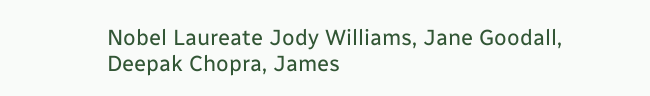Nobel Laureate Jody Williams, Jane Goodall, Deepak Chopra, James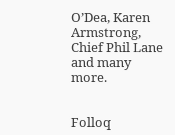O’Dea, Karen Armstrong, Chief Phil Lane and many more.


Folloq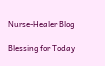Nurse-Healer Blog

Blessing for Today